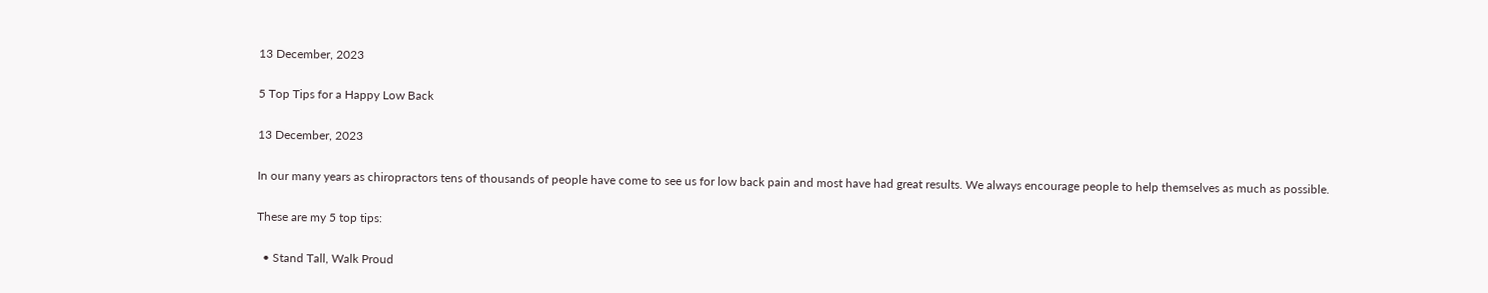13 December, 2023

5 Top Tips for a Happy Low Back

13 December, 2023

In our many years as chiropractors tens of thousands of people have come to see us for low back pain and most have had great results. We always encourage people to help themselves as much as possible.

These are my 5 top tips:

  • Stand Tall, Walk Proud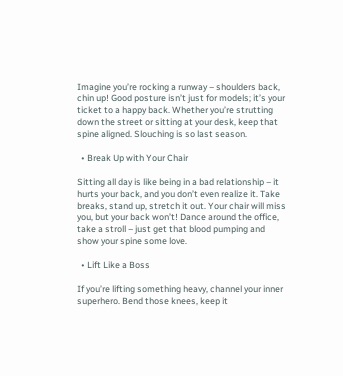Imagine you’re rocking a runway – shoulders back, chin up! Good posture isn’t just for models; it’s your ticket to a happy back. Whether you’re strutting down the street or sitting at your desk, keep that spine aligned. Slouching is so last season.

  • Break Up with Your Chair

Sitting all day is like being in a bad relationship – it hurts your back, and you don’t even realize it. Take breaks, stand up, stretch it out. Your chair will miss you, but your back won’t! Dance around the office, take a stroll – just get that blood pumping and show your spine some love.

  • Lift Like a Boss

If you’re lifting something heavy, channel your inner superhero. Bend those knees, keep it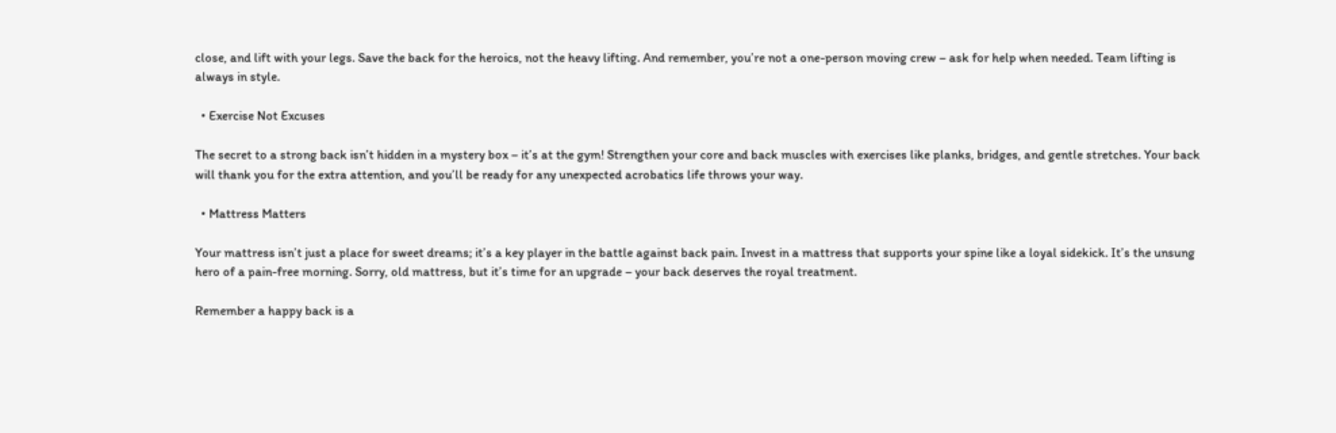close, and lift with your legs. Save the back for the heroics, not the heavy lifting. And remember, you’re not a one-person moving crew – ask for help when needed. Team lifting is always in style.

  • Exercise Not Excuses

The secret to a strong back isn’t hidden in a mystery box – it’s at the gym! Strengthen your core and back muscles with exercises like planks, bridges, and gentle stretches. Your back will thank you for the extra attention, and you’ll be ready for any unexpected acrobatics life throws your way.

  • Mattress Matters

Your mattress isn’t just a place for sweet dreams; it’s a key player in the battle against back pain. Invest in a mattress that supports your spine like a loyal sidekick. It’s the unsung hero of a pain-free morning. Sorry, old mattress, but it’s time for an upgrade – your back deserves the royal treatment.

Remember a happy back is a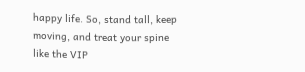happy life. So, stand tall, keep moving, and treat your spine like the VIP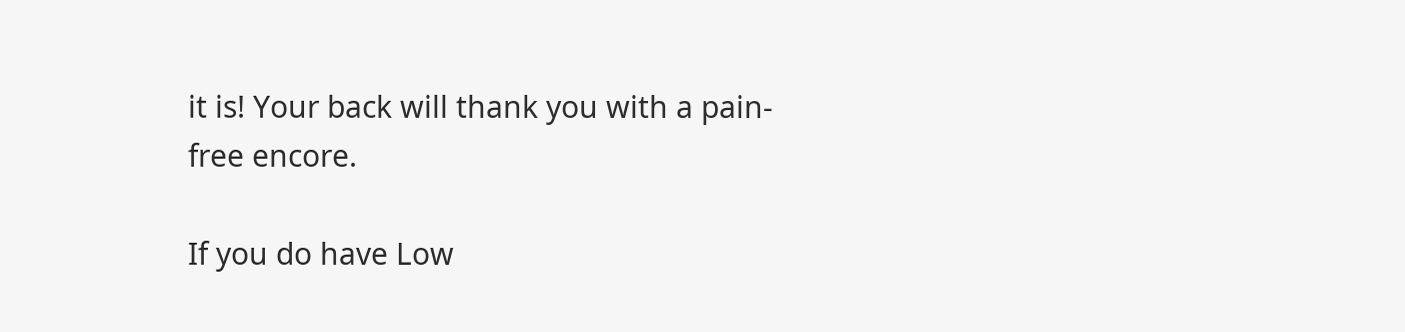it is! Your back will thank you with a pain-free encore.

If you do have Low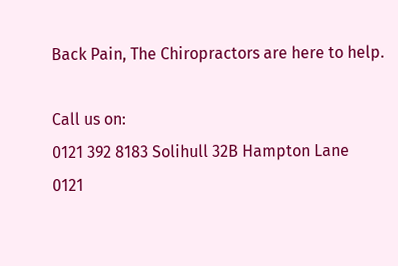Back Pain, The Chiropractors are here to help.

Call us on:
0121 392 8183 Solihull 32B Hampton Lane
0121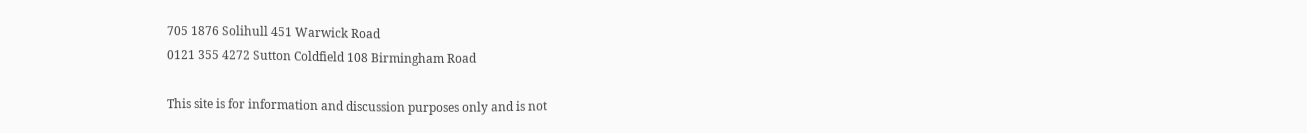705 1876 Solihull 451 Warwick Road
0121 355 4272 Sutton Coldfield 108 Birmingham Road

This site is for information and discussion purposes only and is not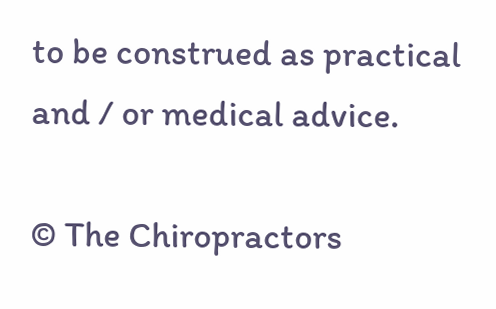to be construed as practical and / or medical advice.

© The Chiropractors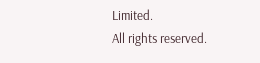Limited.
All rights reserved.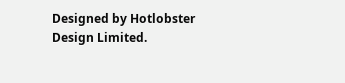Designed by Hotlobster Design Limited.